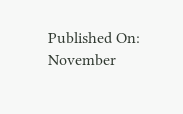Published On: November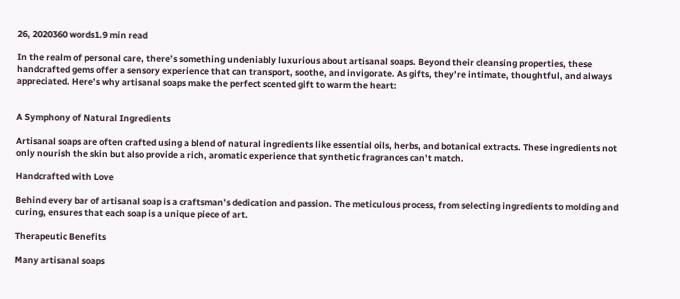26, 2020360 words1.9 min read

In the realm of personal care, there’s something undeniably luxurious about artisanal soaps. Beyond their cleansing properties, these handcrafted gems offer a sensory experience that can transport, soothe, and invigorate. As gifts, they’re intimate, thoughtful, and always appreciated. Here’s why artisanal soaps make the perfect scented gift to warm the heart:


A Symphony of Natural Ingredients

Artisanal soaps are often crafted using a blend of natural ingredients like essential oils, herbs, and botanical extracts. These ingredients not only nourish the skin but also provide a rich, aromatic experience that synthetic fragrances can’t match.

Handcrafted with Love

Behind every bar of artisanal soap is a craftsman’s dedication and passion. The meticulous process, from selecting ingredients to molding and curing, ensures that each soap is a unique piece of art.

Therapeutic Benefits

Many artisanal soaps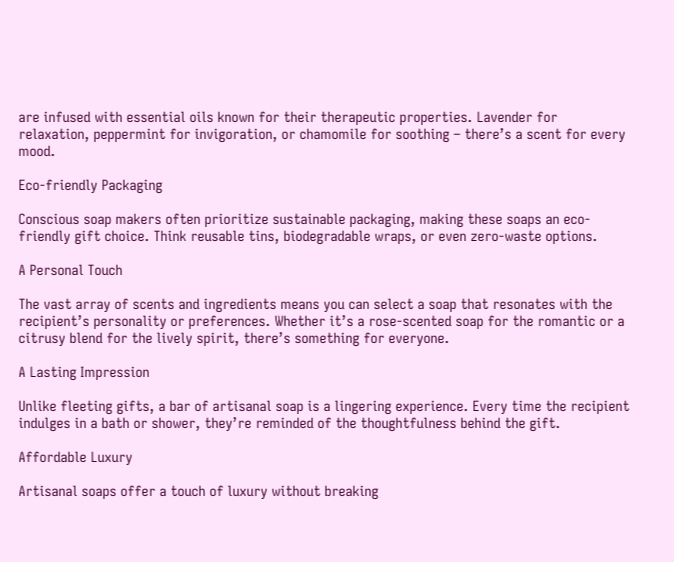are infused with essential oils known for their therapeutic properties. Lavender for relaxation, peppermint for invigoration, or chamomile for soothing – there’s a scent for every mood.

Eco-friendly Packaging

Conscious soap makers often prioritize sustainable packaging, making these soaps an eco-friendly gift choice. Think reusable tins, biodegradable wraps, or even zero-waste options.

A Personal Touch

The vast array of scents and ingredients means you can select a soap that resonates with the recipient’s personality or preferences. Whether it’s a rose-scented soap for the romantic or a citrusy blend for the lively spirit, there’s something for everyone.

A Lasting Impression

Unlike fleeting gifts, a bar of artisanal soap is a lingering experience. Every time the recipient indulges in a bath or shower, they’re reminded of the thoughtfulness behind the gift.

Affordable Luxury

Artisanal soaps offer a touch of luxury without breaking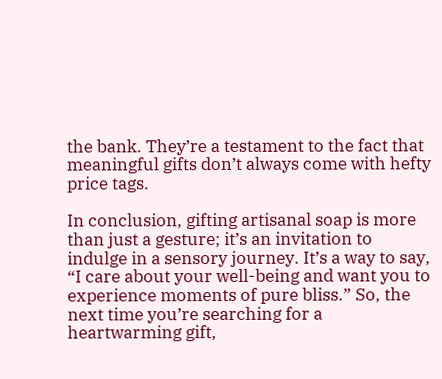the bank. They’re a testament to the fact that meaningful gifts don’t always come with hefty price tags.

In conclusion, gifting artisanal soap is more than just a gesture; it’s an invitation to indulge in a sensory journey. It’s a way to say, “I care about your well-being and want you to experience moments of pure bliss.” So, the next time you’re searching for a heartwarming gift,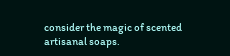consider the magic of scented artisanal soaps.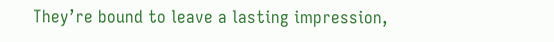They’re bound to leave a lasting impression,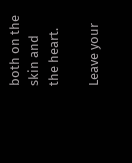both on the skin and the heart.

Leave your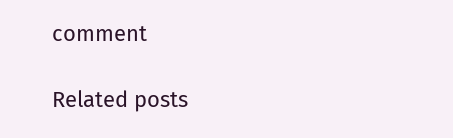comment

Related posts